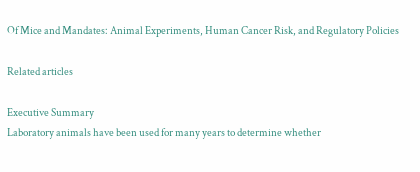Of Mice and Mandates: Animal Experiments, Human Cancer Risk, and Regulatory Policies

Related articles

Executive Summary
Laboratory animals have been used for many years to determine whether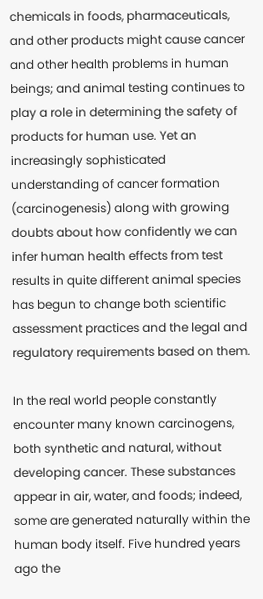chemicals in foods, pharmaceuticals, and other products might cause cancer and other health problems in human beings; and animal testing continues to play a role in determining the safety of products for human use. Yet an increasingly sophisticated understanding of cancer formation (carcinogenesis) along with growing doubts about how confidently we can infer human health effects from test results in quite different animal species has begun to change both scientific assessment practices and the legal and regulatory requirements based on them.

In the real world people constantly encounter many known carcinogens, both synthetic and natural, without developing cancer. These substances appear in air, water, and foods; indeed, some are generated naturally within the human body itself. Five hundred years ago the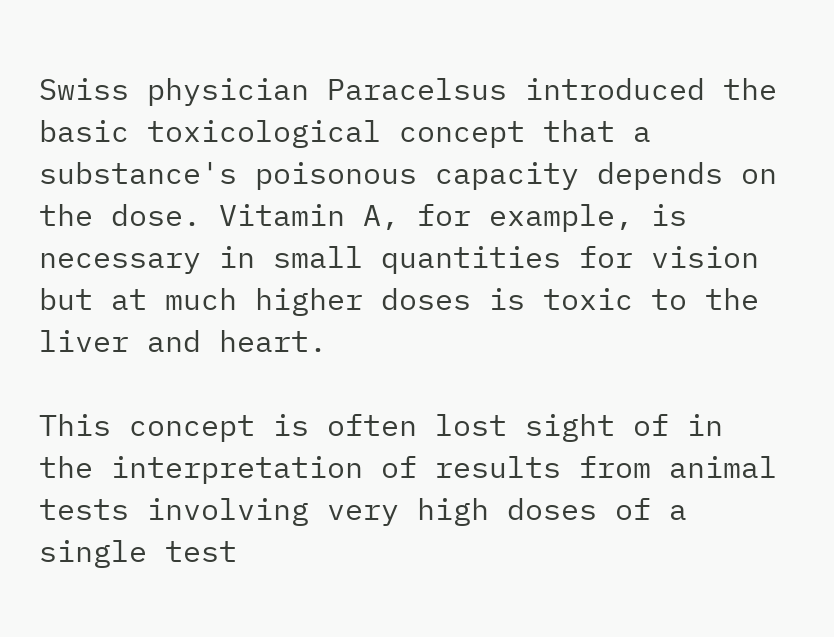Swiss physician Paracelsus introduced the basic toxicological concept that a substance's poisonous capacity depends on the dose. Vitamin A, for example, is necessary in small quantities for vision but at much higher doses is toxic to the liver and heart.

This concept is often lost sight of in the interpretation of results from animal tests involving very high doses of a single test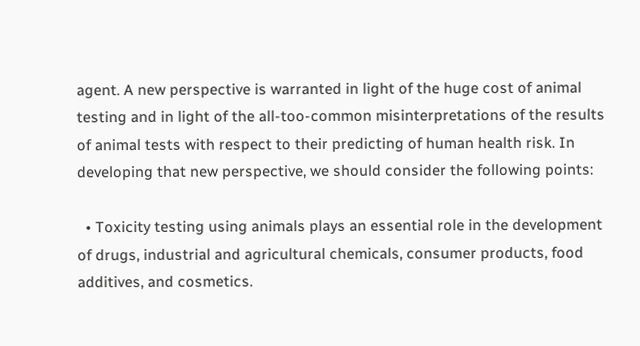agent. A new perspective is warranted in light of the huge cost of animal testing and in light of the all-too-common misinterpretations of the results of animal tests with respect to their predicting of human health risk. In developing that new perspective, we should consider the following points:

  • Toxicity testing using animals plays an essential role in the development of drugs, industrial and agricultural chemicals, consumer products, food additives, and cosmetics.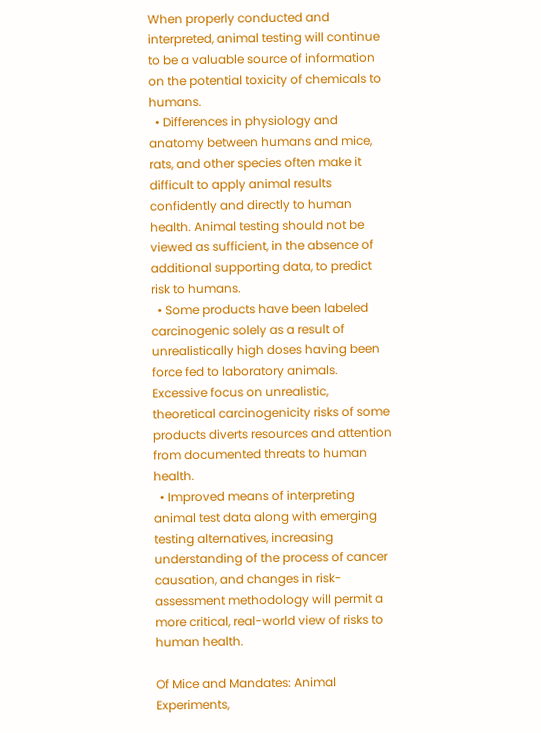When properly conducted and interpreted, animal testing will continue to be a valuable source of information on the potential toxicity of chemicals to humans.
  • Differences in physiology and anatomy between humans and mice, rats, and other species often make it difficult to apply animal results confidently and directly to human health. Animal testing should not be viewed as sufficient, in the absence of additional supporting data, to predict risk to humans.
  • Some products have been labeled carcinogenic solely as a result of unrealistically high doses having been force fed to laboratory animals. Excessive focus on unrealistic, theoretical carcinogenicity risks of some products diverts resources and attention from documented threats to human health.
  • Improved means of interpreting animal test data along with emerging testing alternatives, increasing understanding of the process of cancer causation, and changes in risk-assessment methodology will permit a more critical, real-world view of risks to human health.

Of Mice and Mandates: Animal Experiments,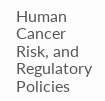Human Cancer Risk, and Regulatory Policies